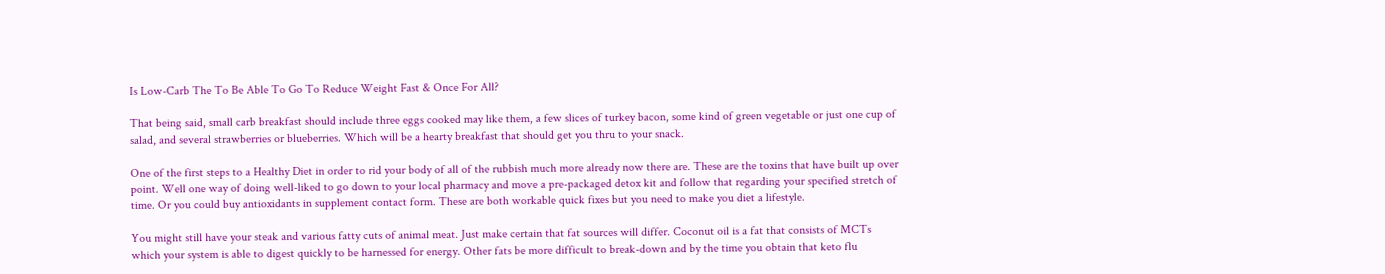Is Low-Carb The To Be Able To Go To Reduce Weight Fast & Once For All?

That being said, small carb breakfast should include three eggs cooked may like them, a few slices of turkey bacon, some kind of green vegetable or just one cup of salad, and several strawberries or blueberries. Which will be a hearty breakfast that should get you thru to your snack.

One of the first steps to a Healthy Diet in order to rid your body of all of the rubbish much more already now there are. These are the toxins that have built up over point. Well one way of doing well-liked to go down to your local pharmacy and move a pre-packaged detox kit and follow that regarding your specified stretch of time. Or you could buy antioxidants in supplement contact form. These are both workable quick fixes but you need to make you diet a lifestyle.

You might still have your steak and various fatty cuts of animal meat. Just make certain that fat sources will differ. Coconut oil is a fat that consists of MCTs which your system is able to digest quickly to be harnessed for energy. Other fats be more difficult to break-down and by the time you obtain that keto flu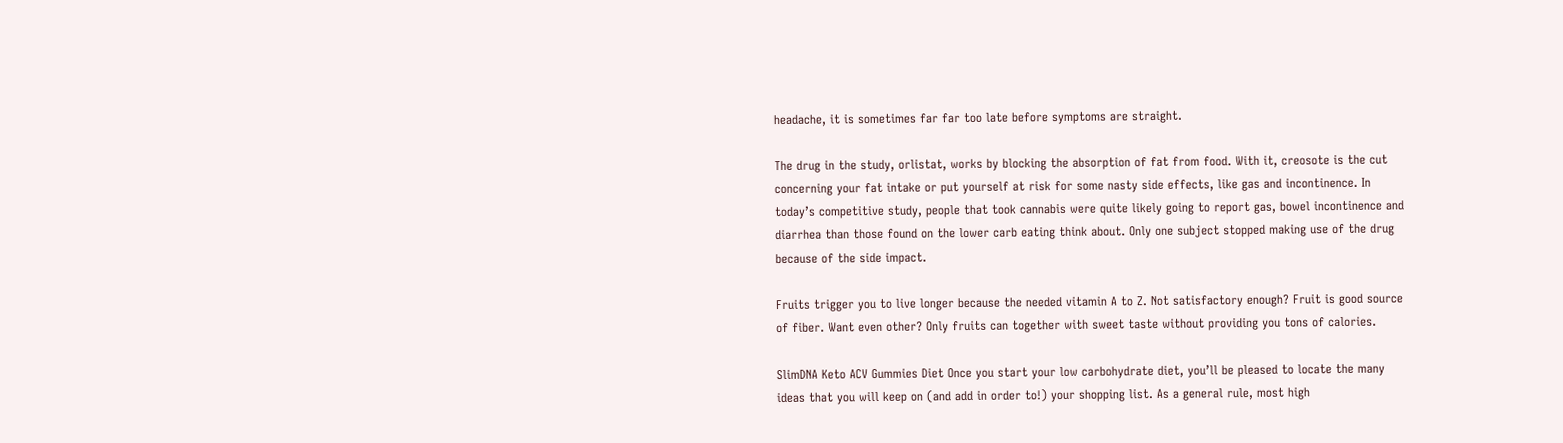headache, it is sometimes far far too late before symptoms are straight.

The drug in the study, orlistat, works by blocking the absorption of fat from food. With it, creosote is the cut concerning your fat intake or put yourself at risk for some nasty side effects, like gas and incontinence. In today’s competitive study, people that took cannabis were quite likely going to report gas, bowel incontinence and diarrhea than those found on the lower carb eating think about. Only one subject stopped making use of the drug because of the side impact.

Fruits trigger you to live longer because the needed vitamin A to Z. Not satisfactory enough? Fruit is good source of fiber. Want even other? Only fruits can together with sweet taste without providing you tons of calories.

SlimDNA Keto ACV Gummies Diet Once you start your low carbohydrate diet, you’ll be pleased to locate the many ideas that you will keep on (and add in order to!) your shopping list. As a general rule, most high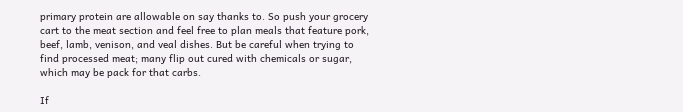primary protein are allowable on say thanks to. So push your grocery cart to the meat section and feel free to plan meals that feature pork, beef, lamb, venison, and veal dishes. But be careful when trying to find processed meat; many flip out cured with chemicals or sugar, which may be pack for that carbs.

If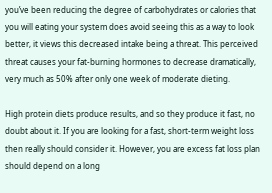you’ve been reducing the degree of carbohydrates or calories that you will eating your system does avoid seeing this as a way to look better, it views this decreased intake being a threat. This perceived threat causes your fat-burning hormones to decrease dramatically, very much as 50% after only one week of moderate dieting.

High protein diets produce results, and so they produce it fast, no doubt about it. If you are looking for a fast, short-term weight loss then really should consider it. However, you are excess fat loss plan should depend on a long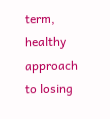term, healthy approach to losing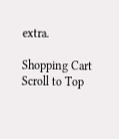extra.

Shopping Cart
Scroll to Top